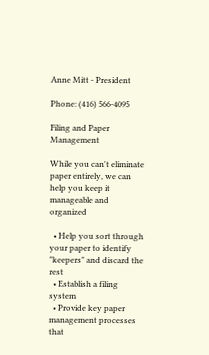Anne Mitt - President

Phone: (416) 566-4095

Filing and Paper Management

While you can't eliminate paper entirely, we can help you keep it manageable and organized

  • Help you sort through your paper to identify "keepers" and discard the rest
  • Establish a filing system
  • Provide key paper management processes that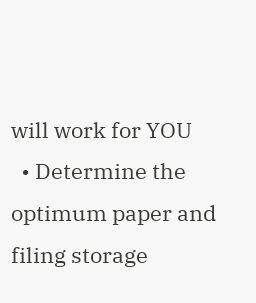will work for YOU
  • Determine the optimum paper and filing storage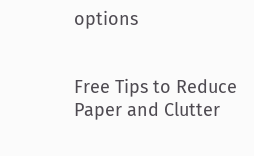options


Free Tips to Reduce Paper and Clutter